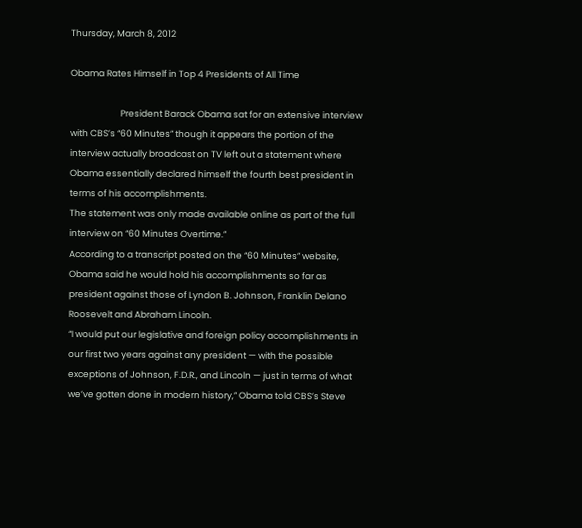Thursday, March 8, 2012

Obama Rates Himself in Top 4 Presidents of All Time

                         President Barack Obama sat for an extensive interview with CBS’s “60 Minutes” though it appears the portion of the interview actually broadcast on TV left out a statement where Obama essentially declared himself the fourth best president in terms of his accomplishments.
The statement was only made available online as part of the full interview on “60 Minutes Overtime.”
According to a transcript posted on the “60 Minutes” website, Obama said he would hold his accomplishments so far as president against those of Lyndon B. Johnson, Franklin Delano Roosevelt and Abraham Lincoln.
“I would put our legislative and foreign policy accomplishments in our first two years against any president — with the possible exceptions of Johnson, F.D.R., and Lincoln — just in terms of what we’ve gotten done in modern history,” Obama told CBS’s Steve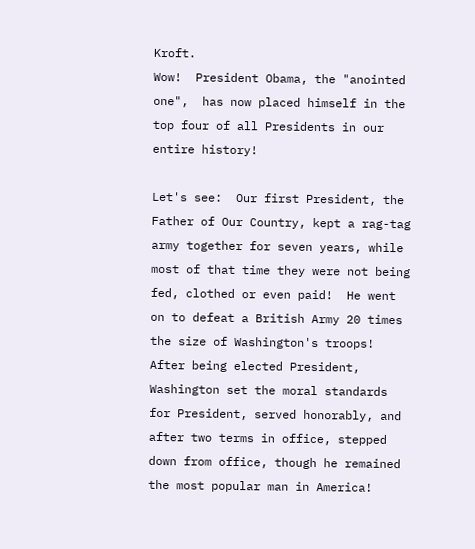Kroft.
Wow!  President Obama, the "anointed one",  has now placed himself in the top four of all Presidents in our entire history!

Let's see:  Our first President, the Father of Our Country, kept a rag-tag army together for seven years, while most of that time they were not being fed, clothed or even paid!  He went on to defeat a British Army 20 times the size of Washington's troops!  After being elected President, Washington set the moral standards for President, served honorably, and after two terms in office, stepped down from office, though he remained the most popular man in America!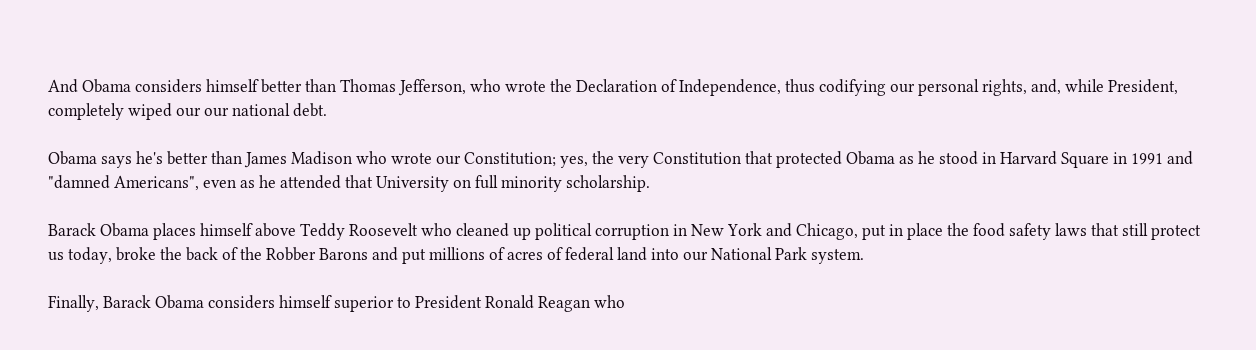And Obama considers himself better than Thomas Jefferson, who wrote the Declaration of Independence, thus codifying our personal rights, and, while President, completely wiped our our national debt.

Obama says he's better than James Madison who wrote our Constitution; yes, the very Constitution that protected Obama as he stood in Harvard Square in 1991 and "damned Americans", even as he attended that University on full minority scholarship.

Barack Obama places himself above Teddy Roosevelt who cleaned up political corruption in New York and Chicago, put in place the food safety laws that still protect us today, broke the back of the Robber Barons and put millions of acres of federal land into our National Park system.

Finally, Barack Obama considers himself superior to President Ronald Reagan who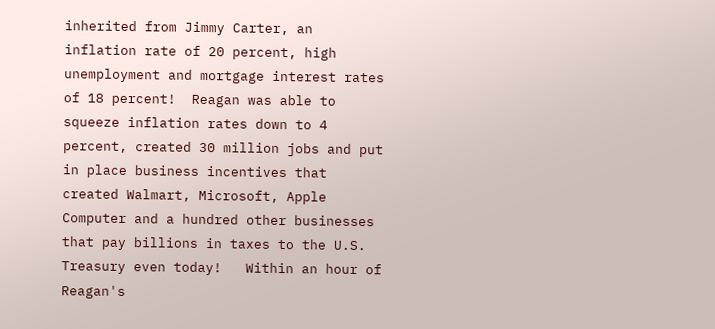inherited from Jimmy Carter, an inflation rate of 20 percent, high unemployment and mortgage interest rates of 18 percent!  Reagan was able to squeeze inflation rates down to 4 percent, created 30 million jobs and put in place business incentives that created Walmart, Microsoft, Apple Computer and a hundred other businesses that pay billions in taxes to the U.S. Treasury even today!   Within an hour of Reagan's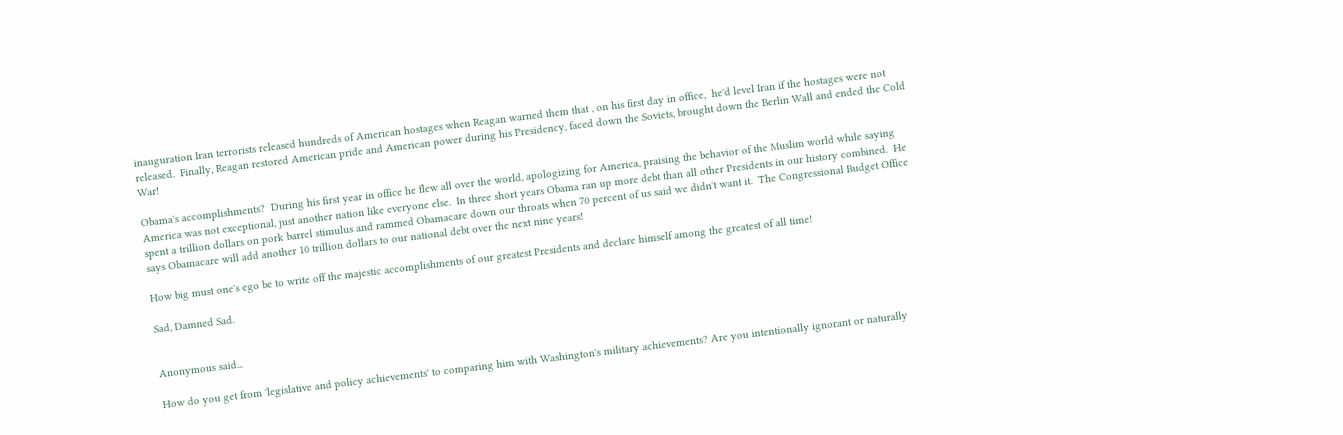inauguration Iran terrorists released hundreds of American hostages when Reagan warned them that , on his first day in office,  he'd level Iran if the hostages were not released.  Finally, Reagan restored American pride and American power during his Presidency, faced down the Soviets, brought down the Berlin Wall and ended the Cold War!

Obama's accomplishments?  During his first year in office he flew all over the world, apologizing for America, praising the behavior of the Muslim world while saying America was not exceptional, just another nation like everyone else.  In three short years Obama ran up more debt than all other Presidents in our history combined.  He spent a trillion dollars on pork barrel stimulus and rammed Obamacare down our throats when 70 percent of us said we didn't want it.  The Congressional Budget Office says Obamacare will add another 10 trillion dollars to our national debt over the next nine years!

How big must one's ego be to write off the majestic accomplishments of our greatest Presidents and declare himself among the greatest of all time!

Sad, Damned Sad.


Anonymous said...

How do you get from 'legislative and policy achievements' to comparing him with Washington's military achievements? Are you intentionally ignorant or naturally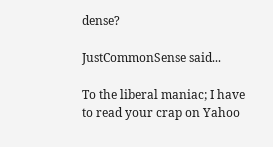dense?

JustCommonSense said...

To the liberal maniac; I have to read your crap on Yahoo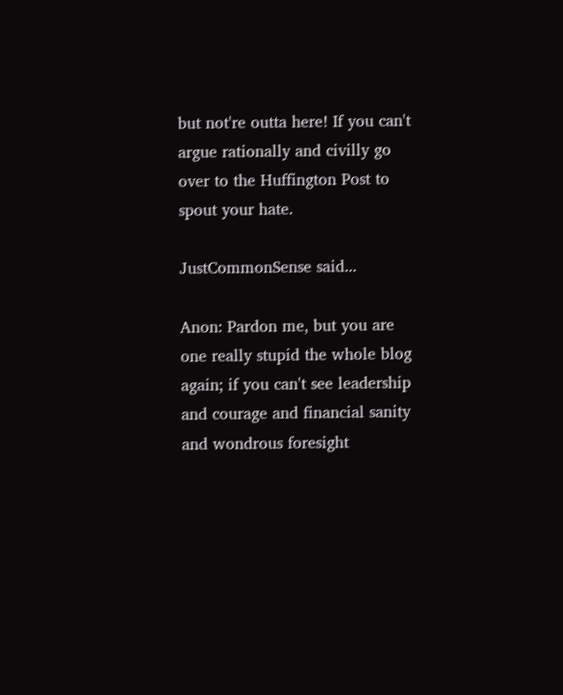but not're outta here! If you can't argue rationally and civilly go over to the Huffington Post to spout your hate.

JustCommonSense said...

Anon: Pardon me, but you are one really stupid the whole blog again; if you can't see leadership and courage and financial sanity and wondrous foresight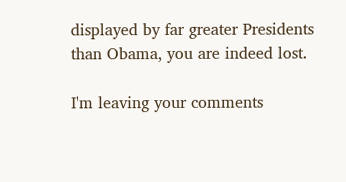displayed by far greater Presidents than Obama, you are indeed lost.

I'm leaving your comments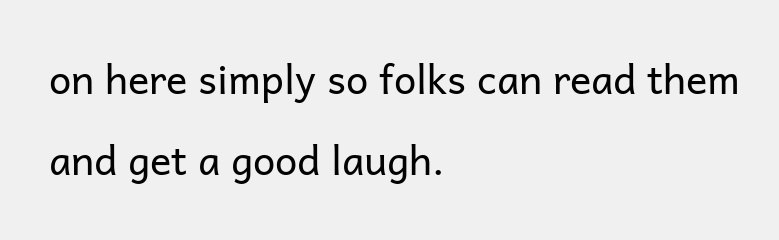on here simply so folks can read them and get a good laugh.